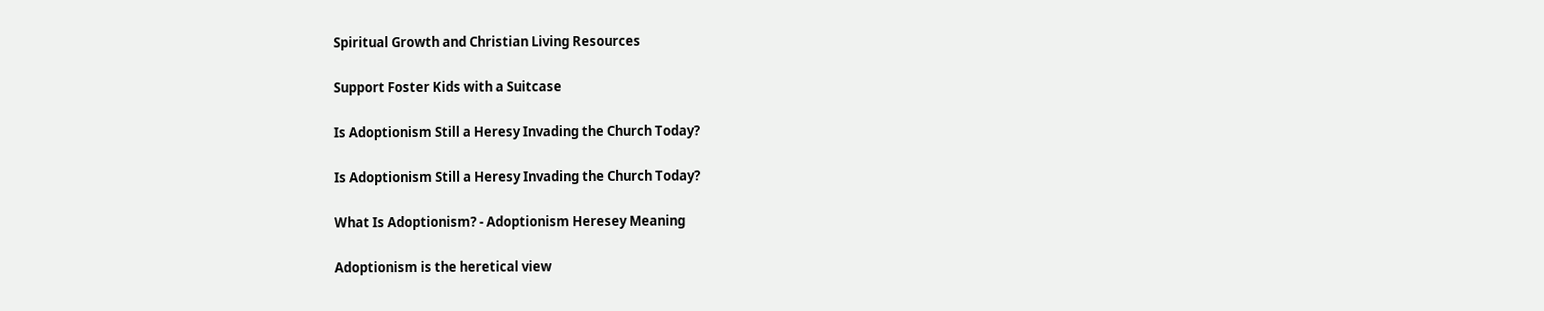Spiritual Growth and Christian Living Resources

Support Foster Kids with a Suitcase

Is Adoptionism Still a Heresy Invading the Church Today?

Is Adoptionism Still a Heresy Invading the Church Today?

What Is Adoptionism? - Adoptionism Heresey Meaning

Adoptionism is the heretical view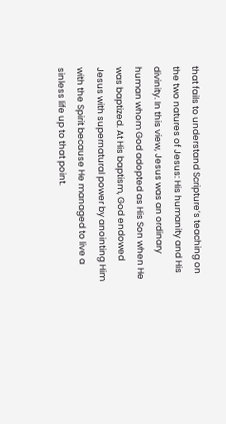that fails to understand Scripture’s teaching on the two natures of Jesus: His humanity and His divinity. In this view, Jesus was an ordinary human whom God adopted as His Son when He was baptized. At His baptism, God endowed Jesus with supernatural power by anointing Him with the Spirit because He managed to live a sinless life up to that point.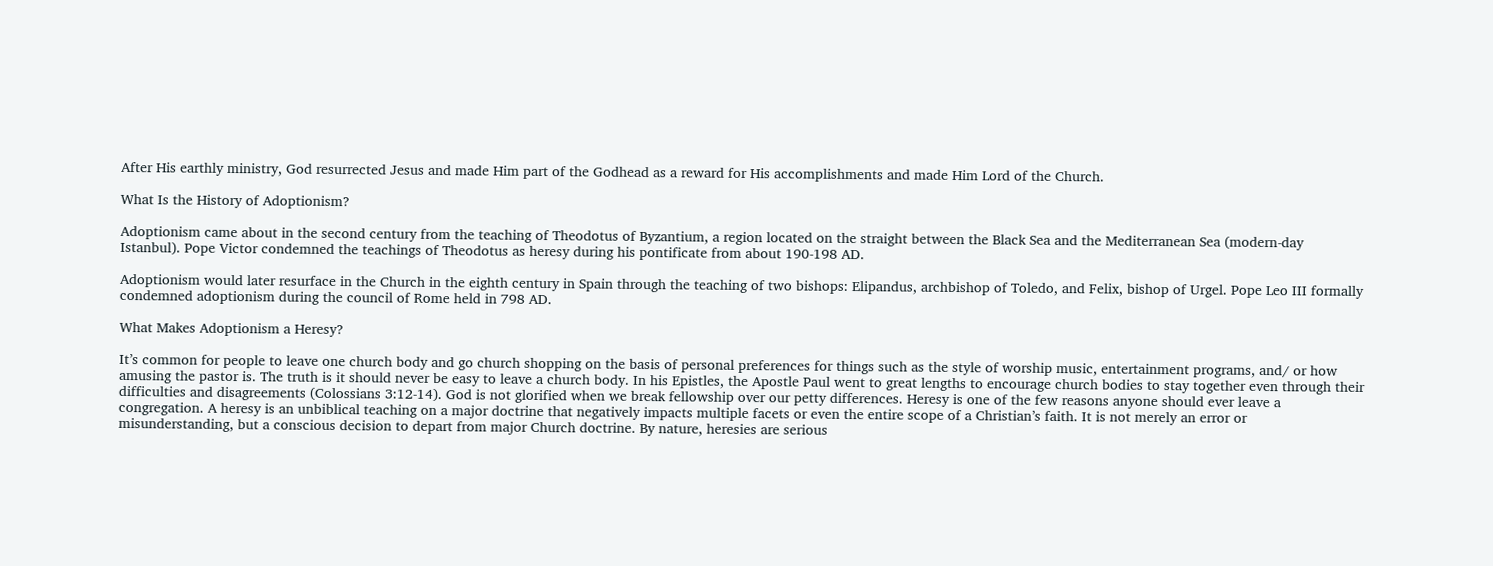After His earthly ministry, God resurrected Jesus and made Him part of the Godhead as a reward for His accomplishments and made Him Lord of the Church.

What Is the History of Adoptionism?

Adoptionism came about in the second century from the teaching of Theodotus of Byzantium, a region located on the straight between the Black Sea and the Mediterranean Sea (modern-day Istanbul). Pope Victor condemned the teachings of Theodotus as heresy during his pontificate from about 190-198 AD.

Adoptionism would later resurface in the Church in the eighth century in Spain through the teaching of two bishops: Elipandus, archbishop of Toledo, and Felix, bishop of Urgel. Pope Leo III formally condemned adoptionism during the council of Rome held in 798 AD.

What Makes Adoptionism a Heresy?

It’s common for people to leave one church body and go church shopping on the basis of personal preferences for things such as the style of worship music, entertainment programs, and/ or how amusing the pastor is. The truth is it should never be easy to leave a church body. In his Epistles, the Apostle Paul went to great lengths to encourage church bodies to stay together even through their difficulties and disagreements (Colossians 3:12-14). God is not glorified when we break fellowship over our petty differences. Heresy is one of the few reasons anyone should ever leave a congregation. A heresy is an unbiblical teaching on a major doctrine that negatively impacts multiple facets or even the entire scope of a Christian’s faith. It is not merely an error or misunderstanding, but a conscious decision to depart from major Church doctrine. By nature, heresies are serious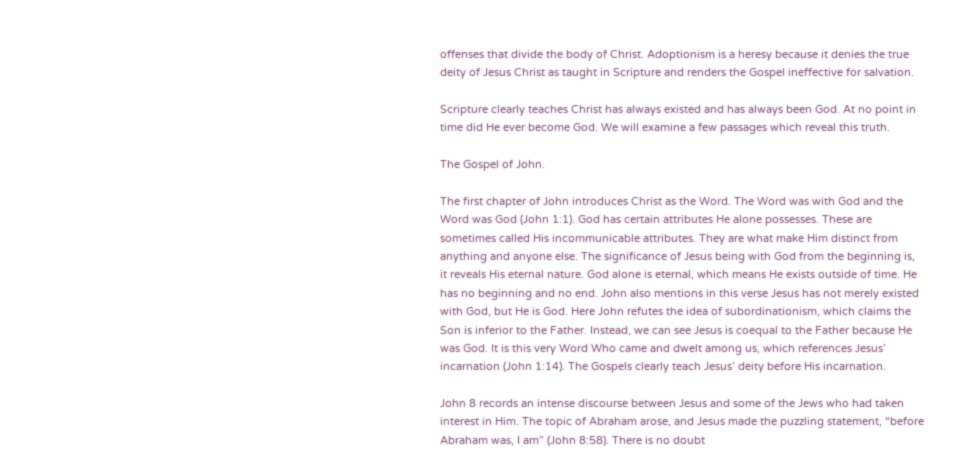offenses that divide the body of Christ. Adoptionism is a heresy because it denies the true deity of Jesus Christ as taught in Scripture and renders the Gospel ineffective for salvation.

Scripture clearly teaches Christ has always existed and has always been God. At no point in time did He ever become God. We will examine a few passages which reveal this truth.

The Gospel of John.

The first chapter of John introduces Christ as the Word. The Word was with God and the Word was God (John 1:1). God has certain attributes He alone possesses. These are sometimes called His incommunicable attributes. They are what make Him distinct from anything and anyone else. The significance of Jesus being with God from the beginning is, it reveals His eternal nature. God alone is eternal, which means He exists outside of time. He has no beginning and no end. John also mentions in this verse Jesus has not merely existed with God, but He is God. Here John refutes the idea of subordinationism, which claims the Son is inferior to the Father. Instead, we can see Jesus is coequal to the Father because He was God. It is this very Word Who came and dwelt among us, which references Jesus’ incarnation (John 1:14). The Gospels clearly teach Jesus’ deity before His incarnation.

John 8 records an intense discourse between Jesus and some of the Jews who had taken interest in Him. The topic of Abraham arose, and Jesus made the puzzling statement, “before Abraham was, I am” (John 8:58). There is no doubt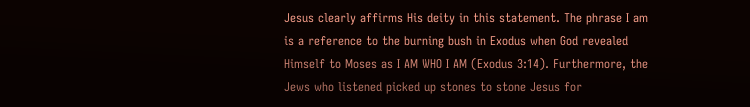Jesus clearly affirms His deity in this statement. The phrase I am is a reference to the burning bush in Exodus when God revealed Himself to Moses as I AM WHO I AM (Exodus 3:14). Furthermore, the Jews who listened picked up stones to stone Jesus for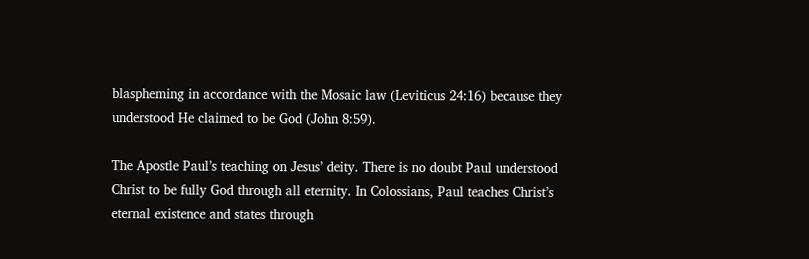blaspheming in accordance with the Mosaic law (Leviticus 24:16) because they understood He claimed to be God (John 8:59).

The Apostle Paul’s teaching on Jesus’ deity. There is no doubt Paul understood Christ to be fully God through all eternity. In Colossians, Paul teaches Christ’s eternal existence and states through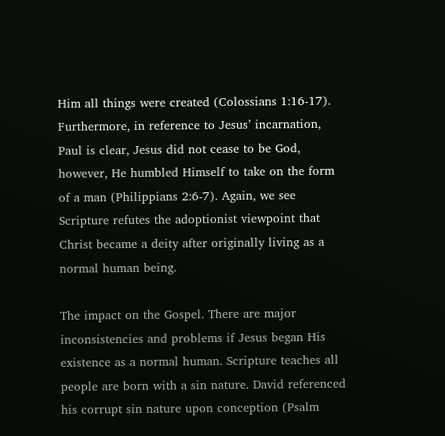Him all things were created (Colossians 1:16-17). Furthermore, in reference to Jesus’ incarnation, Paul is clear, Jesus did not cease to be God, however, He humbled Himself to take on the form of a man (Philippians 2:6-7). Again, we see Scripture refutes the adoptionist viewpoint that Christ became a deity after originally living as a normal human being.

The impact on the Gospel. There are major inconsistencies and problems if Jesus began His existence as a normal human. Scripture teaches all people are born with a sin nature. David referenced his corrupt sin nature upon conception (Psalm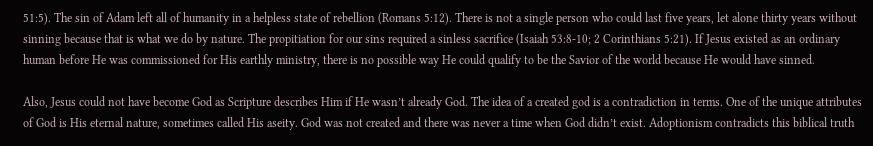51:5). The sin of Adam left all of humanity in a helpless state of rebellion (Romans 5:12). There is not a single person who could last five years, let alone thirty years without sinning because that is what we do by nature. The propitiation for our sins required a sinless sacrifice (Isaiah 53:8-10; 2 Corinthians 5:21). If Jesus existed as an ordinary human before He was commissioned for His earthly ministry, there is no possible way He could qualify to be the Savior of the world because He would have sinned.

Also, Jesus could not have become God as Scripture describes Him if He wasn’t already God. The idea of a created god is a contradiction in terms. One of the unique attributes of God is His eternal nature, sometimes called His aseity. God was not created and there was never a time when God didn’t exist. Adoptionism contradicts this biblical truth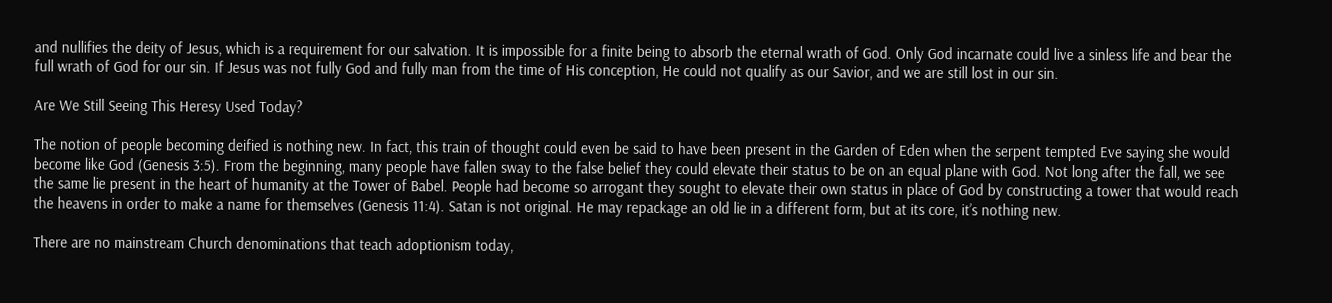and nullifies the deity of Jesus, which is a requirement for our salvation. It is impossible for a finite being to absorb the eternal wrath of God. Only God incarnate could live a sinless life and bear the full wrath of God for our sin. If Jesus was not fully God and fully man from the time of His conception, He could not qualify as our Savior, and we are still lost in our sin.

Are We Still Seeing This Heresy Used Today?

The notion of people becoming deified is nothing new. In fact, this train of thought could even be said to have been present in the Garden of Eden when the serpent tempted Eve saying she would become like God (Genesis 3:5). From the beginning, many people have fallen sway to the false belief they could elevate their status to be on an equal plane with God. Not long after the fall, we see the same lie present in the heart of humanity at the Tower of Babel. People had become so arrogant they sought to elevate their own status in place of God by constructing a tower that would reach the heavens in order to make a name for themselves (Genesis 11:4). Satan is not original. He may repackage an old lie in a different form, but at its core, it’s nothing new.

There are no mainstream Church denominations that teach adoptionism today,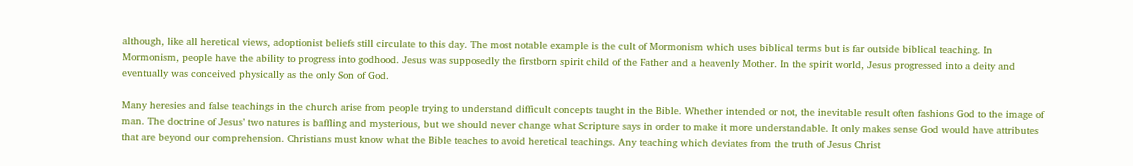although, like all heretical views, adoptionist beliefs still circulate to this day. The most notable example is the cult of Mormonism which uses biblical terms but is far outside biblical teaching. In Mormonism, people have the ability to progress into godhood. Jesus was supposedly the firstborn spirit child of the Father and a heavenly Mother. In the spirit world, Jesus progressed into a deity and eventually was conceived physically as the only Son of God.

Many heresies and false teachings in the church arise from people trying to understand difficult concepts taught in the Bible. Whether intended or not, the inevitable result often fashions God to the image of man. The doctrine of Jesus’ two natures is baffling and mysterious, but we should never change what Scripture says in order to make it more understandable. It only makes sense God would have attributes that are beyond our comprehension. Christians must know what the Bible teaches to avoid heretical teachings. Any teaching which deviates from the truth of Jesus Christ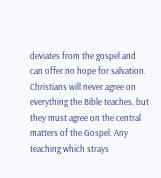deviates from the gospel and can offer no hope for salvation. Christians will never agree on everything the Bible teaches, but they must agree on the central matters of the Gospel. Any teaching which strays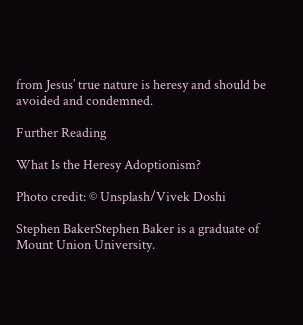from Jesus’ true nature is heresy and should be avoided and condemned.

Further Reading

What Is the Heresy Adoptionism?

Photo credit: © Unsplash/Vivek Doshi

Stephen BakerStephen Baker is a graduate of Mount Union University.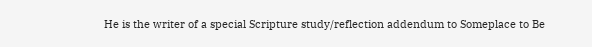He is the writer of a special Scripture study/reflection addendum to Someplace to Be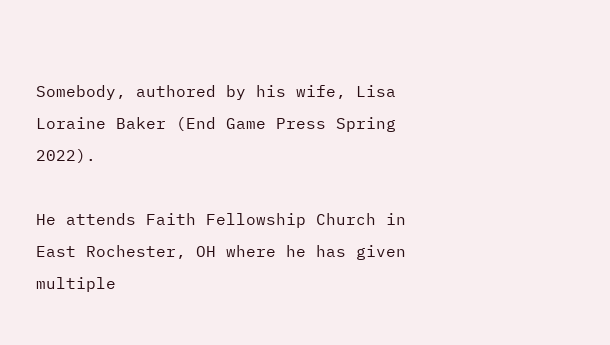Somebody, authored by his wife, Lisa Loraine Baker (End Game Press Spring 2022).

He attends Faith Fellowship Church in East Rochester, OH where he has given multiple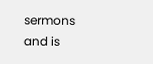sermons and is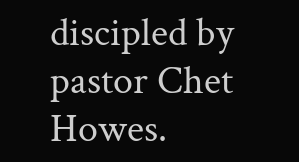discipled by pastor Chet Howes.